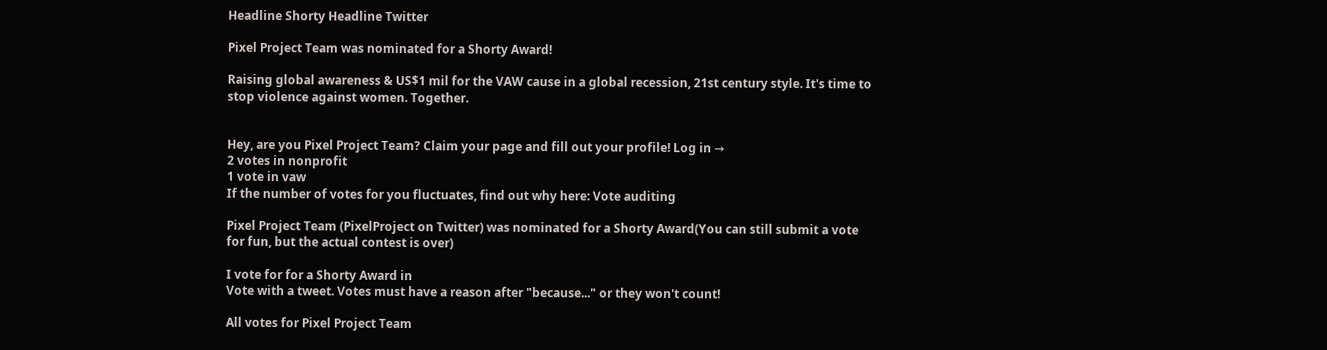Headline Shorty Headline Twitter

Pixel Project Team was nominated for a Shorty Award!

Raising global awareness & US$1 mil for the VAW cause in a global recession, 21st century style. It's time to stop violence against women. Together.


Hey, are you Pixel Project Team? Claim your page and fill out your profile! Log in →
2 votes in nonprofit
1 vote in vaw
If the number of votes for you fluctuates, find out why here: Vote auditing

Pixel Project Team (PixelProject on Twitter) was nominated for a Shorty Award(You can still submit a vote for fun, but the actual contest is over)

I vote for for a Shorty Award in
Vote with a tweet. Votes must have a reason after "because..." or they won't count!

All votes for Pixel Project Team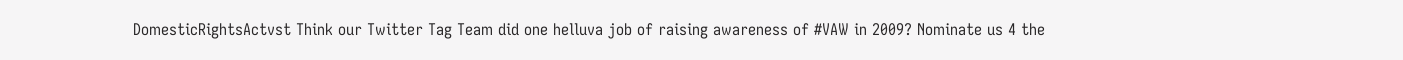DomesticRightsActvst Think our Twitter Tag Team did one helluva job of raising awareness of #VAW in 2009? Nominate us 4 the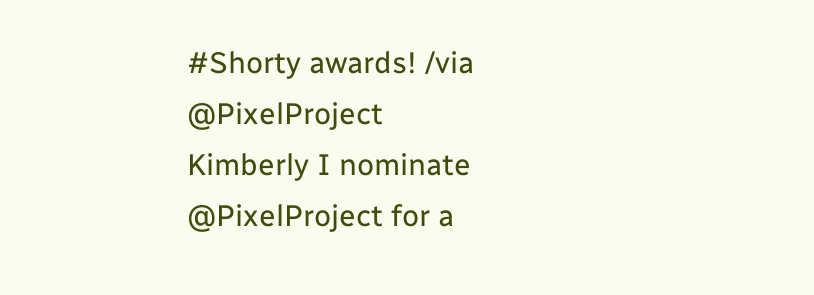#Shorty awards! /via @PixelProject
Kimberly I nominate @PixelProject for a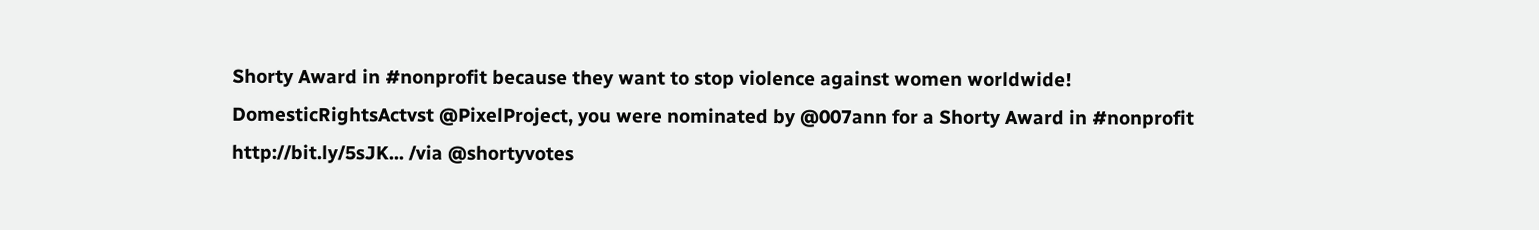Shorty Award in #nonprofit because they want to stop violence against women worldwide!
DomesticRightsActvst @PixelProject, you were nominated by @007ann for a Shorty Award in #nonprofit http://bit.ly/5sJK... /via @shortyvotes